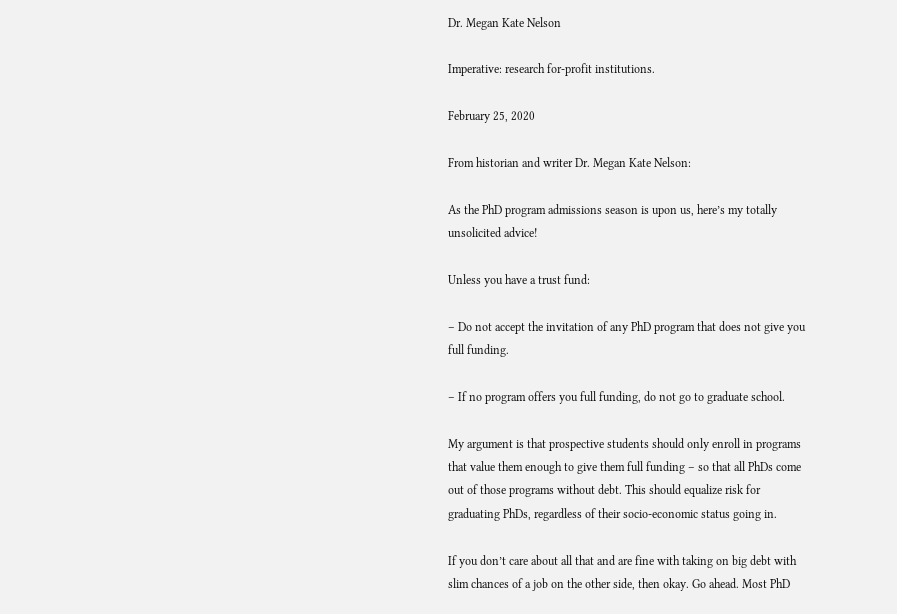Dr. Megan Kate Nelson

Imperative: research for-profit institutions.

February 25, 2020

From historian and writer Dr. Megan Kate Nelson:

As the PhD program admissions season is upon us, here’s my totally unsolicited advice!

Unless you have a trust fund:

– Do not accept the invitation of any PhD program that does not give you full funding.

– If no program offers you full funding, do not go to graduate school.

My argument is that prospective students should only enroll in programs that value them enough to give them full funding – so that all PhDs come out of those programs without debt. This should equalize risk for graduating PhDs, regardless of their socio-economic status going in.

If you don’t care about all that and are fine with taking on big debt with slim chances of a job on the other side, then okay. Go ahead. Most PhD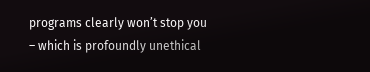programs clearly won’t stop you – which is profoundly unethical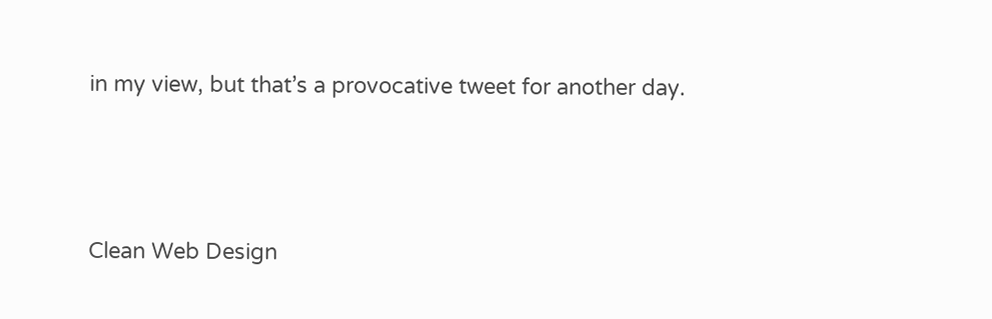in my view, but that’s a provocative tweet for another day.



Clean Web Design